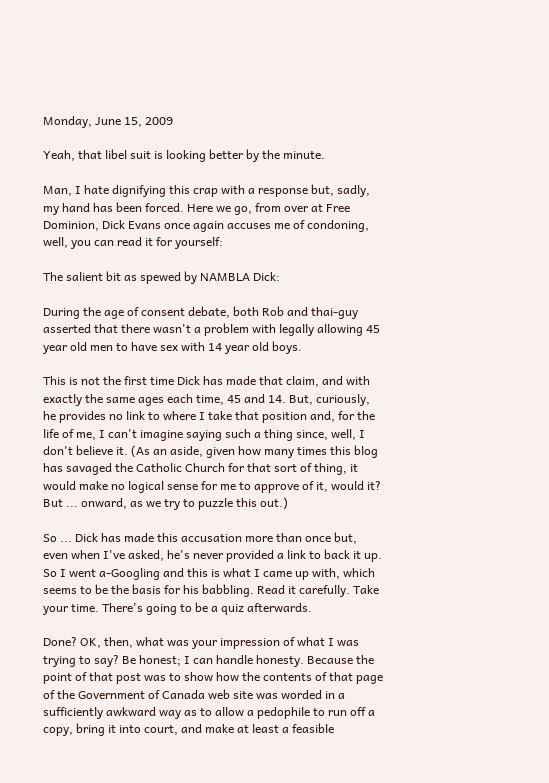Monday, June 15, 2009

Yeah, that libel suit is looking better by the minute.

Man, I hate dignifying this crap with a response but, sadly, my hand has been forced. Here we go, from over at Free Dominion, Dick Evans once again accuses me of condoning, well, you can read it for yourself:

The salient bit as spewed by NAMBLA Dick:

During the age of consent debate, both Rob and thai-guy asserted that there wasn't a problem with legally allowing 45 year old men to have sex with 14 year old boys.

This is not the first time Dick has made that claim, and with exactly the same ages each time, 45 and 14. But, curiously, he provides no link to where I take that position and, for the life of me, I can't imagine saying such a thing since, well, I don't believe it. (As an aside, given how many times this blog has savaged the Catholic Church for that sort of thing, it would make no logical sense for me to approve of it, would it? But ... onward, as we try to puzzle this out.)

So ... Dick has made this accusation more than once but, even when I've asked, he's never provided a link to back it up. So I went a-Googling and this is what I came up with, which seems to be the basis for his babbling. Read it carefully. Take your time. There's going to be a quiz afterwards.

Done? OK, then, what was your impression of what I was trying to say? Be honest; I can handle honesty. Because the point of that post was to show how the contents of that page of the Government of Canada web site was worded in a sufficiently awkward way as to allow a pedophile to run off a copy, bring it into court, and make at least a feasible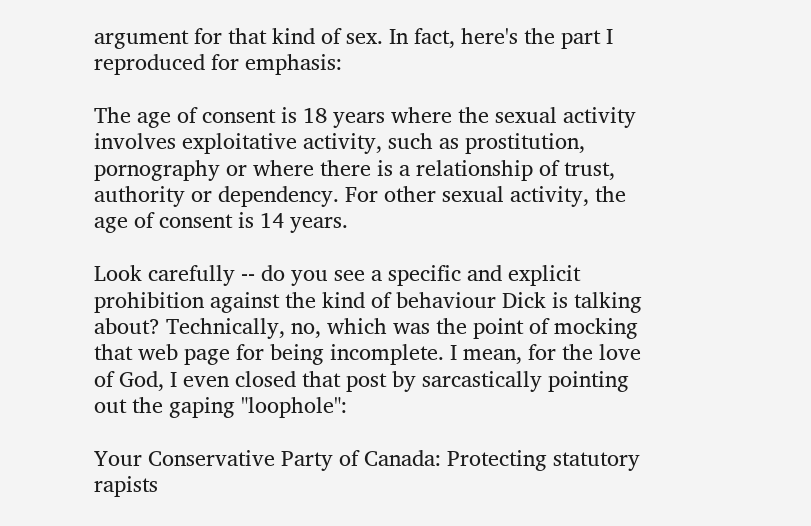argument for that kind of sex. In fact, here's the part I reproduced for emphasis:

The age of consent is 18 years where the sexual activity involves exploitative activity, such as prostitution, pornography or where there is a relationship of trust, authority or dependency. For other sexual activity, the age of consent is 14 years.

Look carefully -- do you see a specific and explicit prohibition against the kind of behaviour Dick is talking about? Technically, no, which was the point of mocking that web page for being incomplete. I mean, for the love of God, I even closed that post by sarcastically pointing out the gaping "loophole":

Your Conservative Party of Canada: Protecting statutory rapists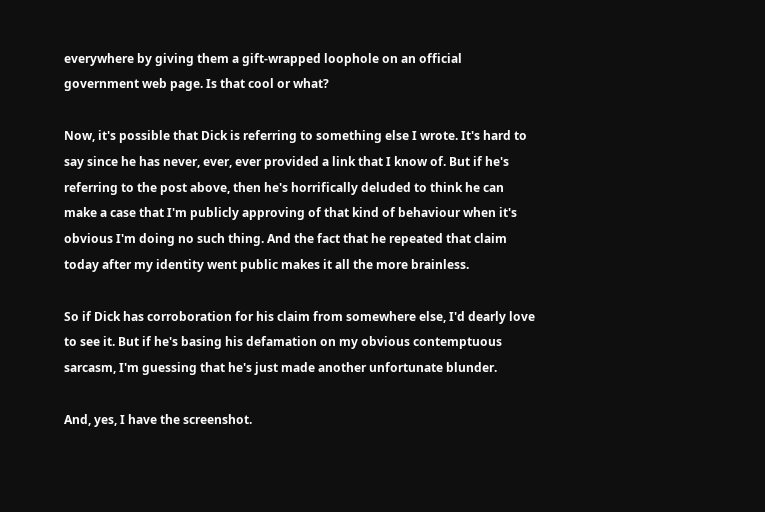everywhere by giving them a gift-wrapped loophole on an official government web page. Is that cool or what?

Now, it's possible that Dick is referring to something else I wrote. It's hard to say since he has never, ever, ever provided a link that I know of. But if he's referring to the post above, then he's horrifically deluded to think he can make a case that I'm publicly approving of that kind of behaviour when it's obvious I'm doing no such thing. And the fact that he repeated that claim today after my identity went public makes it all the more brainless.

So if Dick has corroboration for his claim from somewhere else, I'd dearly love to see it. But if he's basing his defamation on my obvious contemptuous sarcasm, I'm guessing that he's just made another unfortunate blunder.

And, yes, I have the screenshot.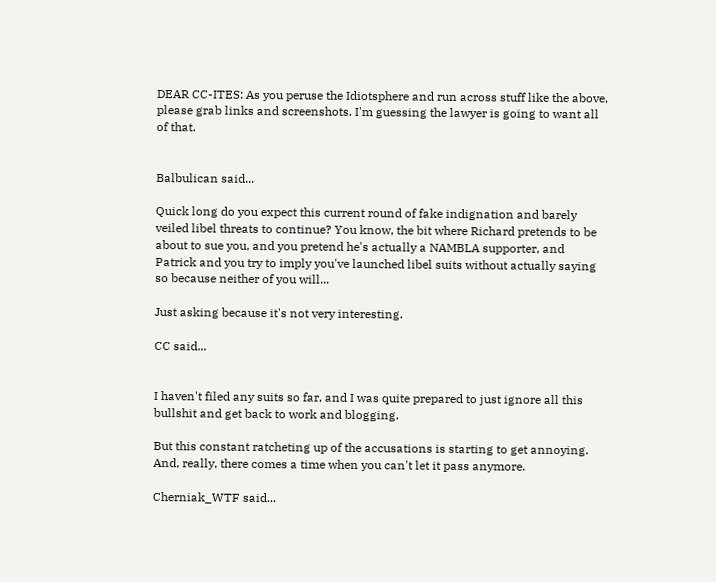DEAR CC-ITES: As you peruse the Idiotsphere and run across stuff like the above, please grab links and screenshots. I'm guessing the lawyer is going to want all of that.


Balbulican said...

Quick long do you expect this current round of fake indignation and barely veiled libel threats to continue? You know, the bit where Richard pretends to be about to sue you, and you pretend he's actually a NAMBLA supporter, and Patrick and you try to imply you've launched libel suits without actually saying so because neither of you will...

Just asking because it's not very interesting.

CC said...


I haven't filed any suits so far, and I was quite prepared to just ignore all this bullshit and get back to work and blogging.

But this constant ratcheting up of the accusations is starting to get annoying. And, really, there comes a time when you can't let it pass anymore.

Cherniak_WTF said...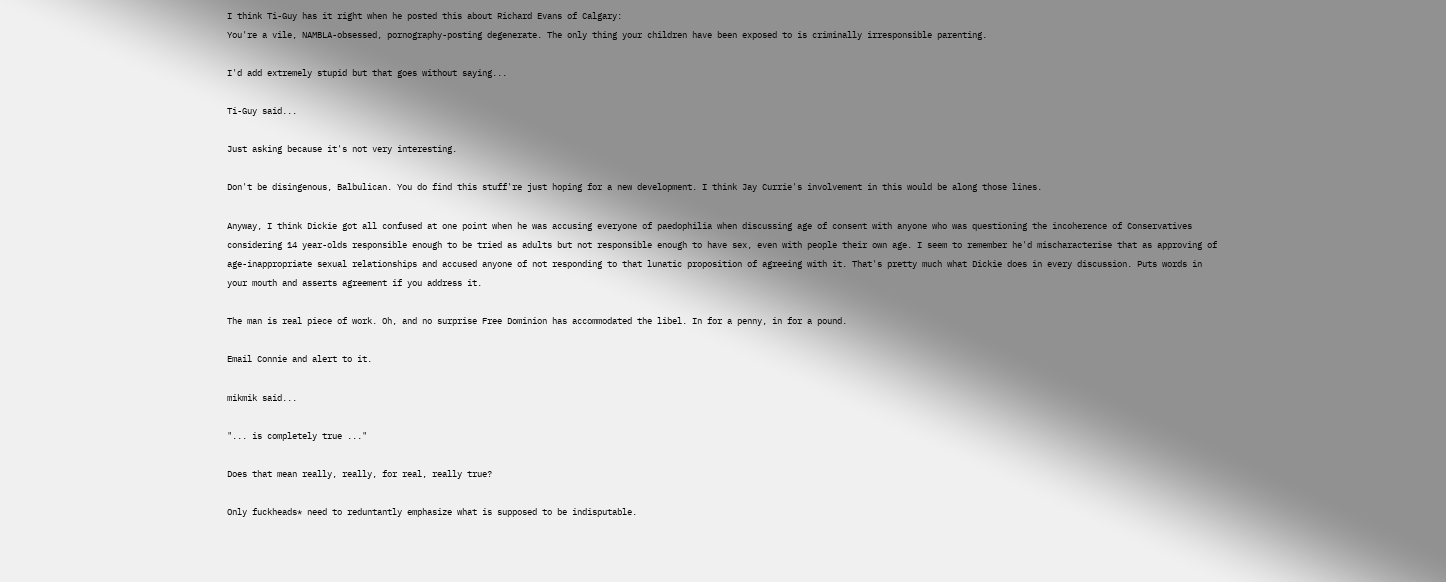I think Ti-Guy has it right when he posted this about Richard Evans of Calgary:
You're a vile, NAMBLA-obsessed, pornography-posting degenerate. The only thing your children have been exposed to is criminally irresponsible parenting.

I'd add extremely stupid but that goes without saying...

Ti-Guy said...

Just asking because it's not very interesting.

Don't be disingenous, Balbulican. You do find this stuff're just hoping for a new development. I think Jay Currie's involvement in this would be along those lines.

Anyway, I think Dickie got all confused at one point when he was accusing everyone of paedophilia when discussing age of consent with anyone who was questioning the incoherence of Conservatives considering 14 year-olds responsible enough to be tried as adults but not responsible enough to have sex, even with people their own age. I seem to remember he'd mischaracterise that as approving of age-inappropriate sexual relationships and accused anyone of not responding to that lunatic proposition of agreeing with it. That's pretty much what Dickie does in every discussion. Puts words in your mouth and asserts agreement if you address it.

The man is real piece of work. Oh, and no surprise Free Dominion has accommodated the libel. In for a penny, in for a pound.

Email Connie and alert to it.

mikmik said...

"... is completely true ..."

Does that mean really, really, for real, really true?

Only fuckheads* need to reduntantly emphasize what is supposed to be indisputable.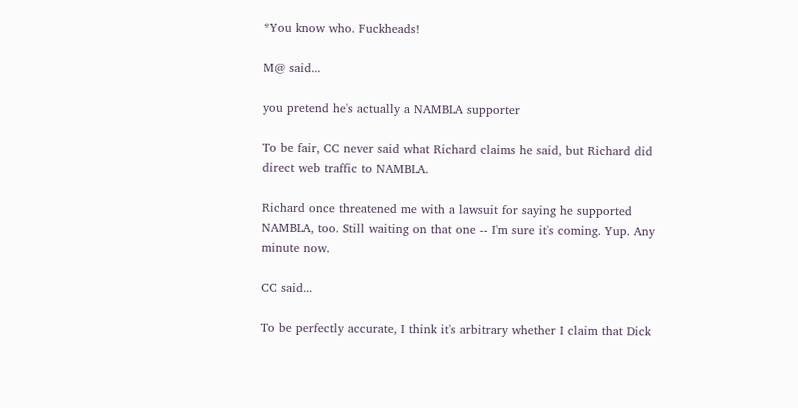*You know who. Fuckheads!

M@ said...

you pretend he's actually a NAMBLA supporter

To be fair, CC never said what Richard claims he said, but Richard did direct web traffic to NAMBLA.

Richard once threatened me with a lawsuit for saying he supported NAMBLA, too. Still waiting on that one -- I'm sure it's coming. Yup. Any minute now.

CC said...

To be perfectly accurate, I think it's arbitrary whether I claim that Dick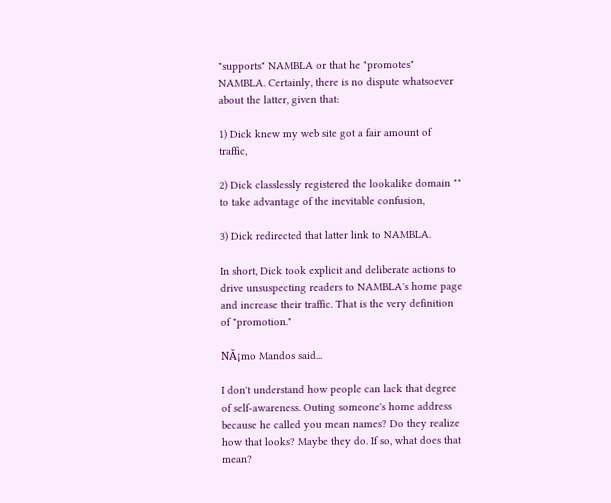"supports" NAMBLA or that he "promotes" NAMBLA. Certainly, there is no dispute whatsoever about the latter, given that:

1) Dick knew my web site got a fair amount of traffic,

2) Dick classlessly registered the lookalike domain "" to take advantage of the inevitable confusion,

3) Dick redirected that latter link to NAMBLA.

In short, Dick took explicit and deliberate actions to drive unsuspecting readers to NAMBLA's home page and increase their traffic. That is the very definition of "promotion."

NĂ¡mo Mandos said...

I don't understand how people can lack that degree of self-awareness. Outing someone's home address because he called you mean names? Do they realize how that looks? Maybe they do. If so, what does that mean?